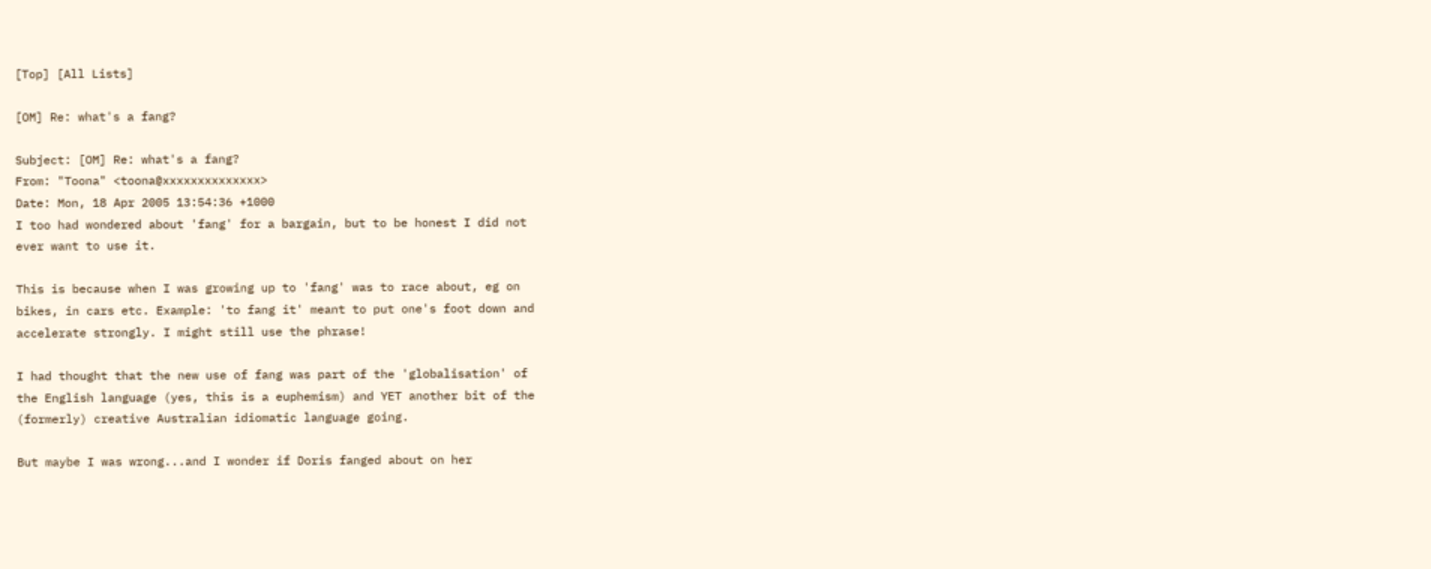[Top] [All Lists]

[OM] Re: what's a fang?

Subject: [OM] Re: what's a fang?
From: "Toona" <toona@xxxxxxxxxxxxxx>
Date: Mon, 18 Apr 2005 13:54:36 +1000
I too had wondered about 'fang' for a bargain, but to be honest I did not
ever want to use it.

This is because when I was growing up to 'fang' was to race about, eg on
bikes, in cars etc. Example: 'to fang it' meant to put one's foot down and
accelerate strongly. I might still use the phrase!

I had thought that the new use of fang was part of the 'globalisation' of
the English language (yes, this is a euphemism) and YET another bit of the
(formerly) creative Australian idiomatic language going.

But maybe I was wrong...and I wonder if Doris fanged about on her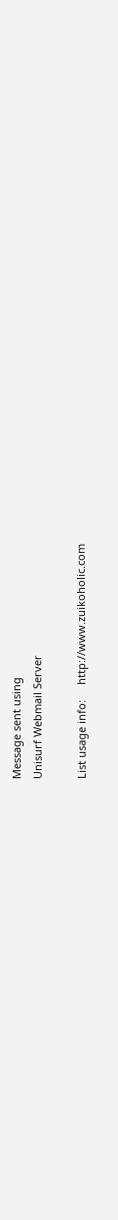Message sent using
Unisurf Webmail Server

List usage info:     http://www.zuikoholic.com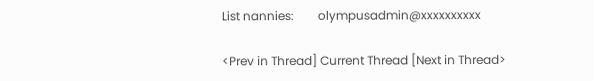List nannies:        olympusadmin@xxxxxxxxxx

<Prev in Thread] Current Thread [Next in Thread>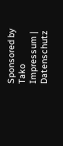Sponsored by Tako
Impressum | Datenschutz